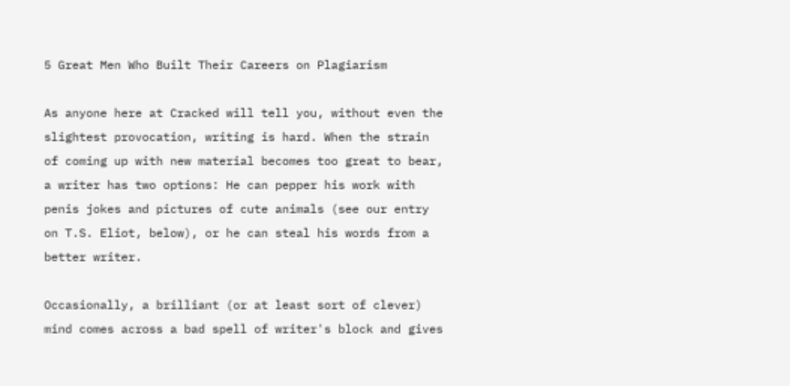5 Great Men Who Built Their Careers on Plagiarism

As anyone here at Cracked will tell you, without even the slightest provocation, writing is hard. When the strain of coming up with new material becomes too great to bear, a writer has two options: He can pepper his work with penis jokes and pictures of cute animals (see our entry on T.S. Eliot, below), or he can steal his words from a better writer.

Occasionally, a brilliant (or at least sort of clever) mind comes across a bad spell of writer's block and gives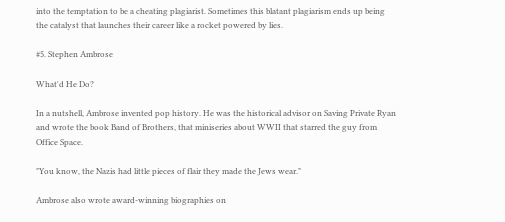into the temptation to be a cheating plagiarist. Sometimes this blatant plagiarism ends up being the catalyst that launches their career like a rocket powered by lies.

#5. Stephen Ambrose

What'd He Do?

In a nutshell, Ambrose invented pop history. He was the historical advisor on Saving Private Ryan and wrote the book Band of Brothers, that miniseries about WWII that starred the guy from Office Space.

"You know, the Nazis had little pieces of flair they made the Jews wear."

Ambrose also wrote award-winning biographies on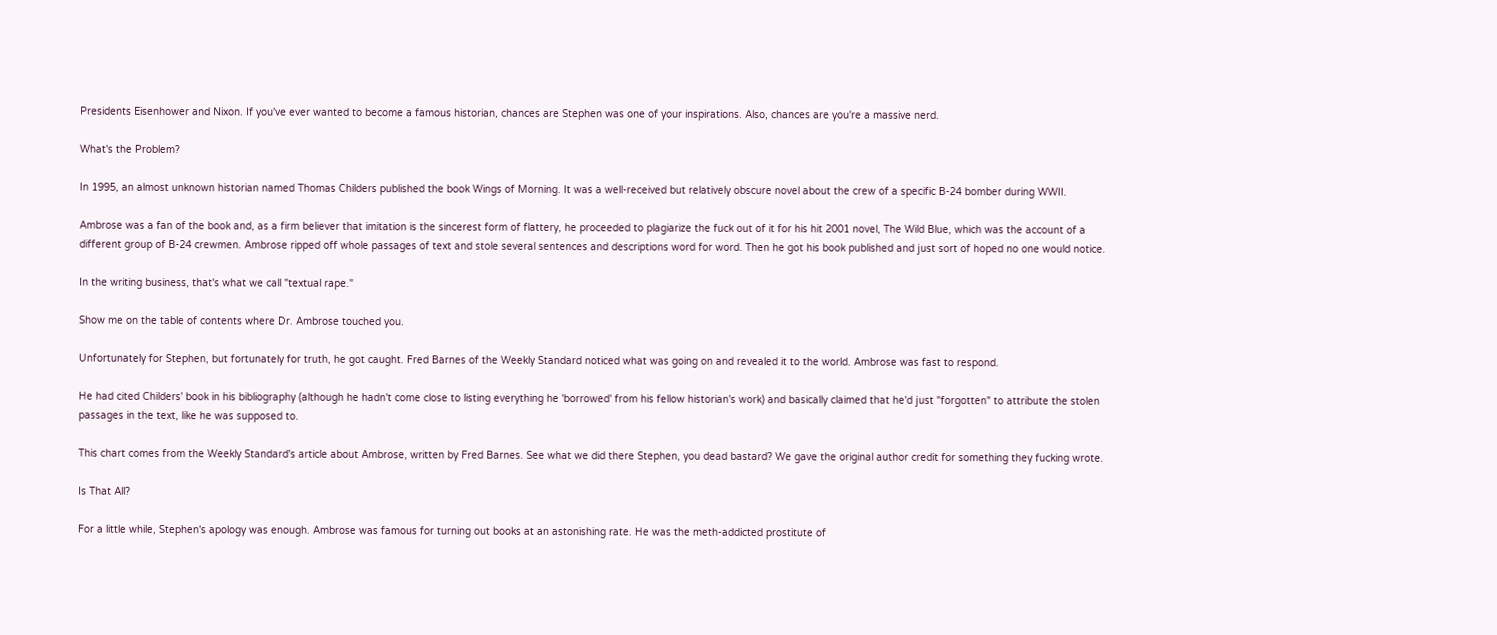Presidents Eisenhower and Nixon. If you've ever wanted to become a famous historian, chances are Stephen was one of your inspirations. Also, chances are you're a massive nerd.

What's the Problem?

In 1995, an almost unknown historian named Thomas Childers published the book Wings of Morning. It was a well-received but relatively obscure novel about the crew of a specific B-24 bomber during WWII.

Ambrose was a fan of the book and, as a firm believer that imitation is the sincerest form of flattery, he proceeded to plagiarize the fuck out of it for his hit 2001 novel, The Wild Blue, which was the account of a different group of B-24 crewmen. Ambrose ripped off whole passages of text and stole several sentences and descriptions word for word. Then he got his book published and just sort of hoped no one would notice.

In the writing business, that's what we call "textual rape."

Show me on the table of contents where Dr. Ambrose touched you.

Unfortunately for Stephen, but fortunately for truth, he got caught. Fred Barnes of the Weekly Standard noticed what was going on and revealed it to the world. Ambrose was fast to respond.

He had cited Childers' book in his bibliography (although he hadn't come close to listing everything he 'borrowed' from his fellow historian's work) and basically claimed that he'd just "forgotten" to attribute the stolen passages in the text, like he was supposed to.

This chart comes from the Weekly Standard's article about Ambrose, written by Fred Barnes. See what we did there Stephen, you dead bastard? We gave the original author credit for something they fucking wrote.

Is That All?

For a little while, Stephen's apology was enough. Ambrose was famous for turning out books at an astonishing rate. He was the meth-addicted prostitute of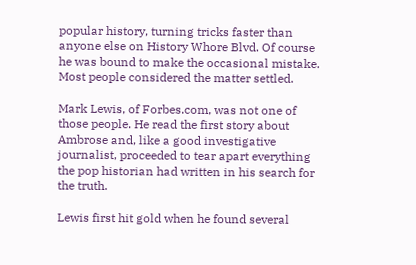popular history, turning tricks faster than anyone else on History Whore Blvd. Of course he was bound to make the occasional mistake. Most people considered the matter settled.

Mark Lewis, of Forbes.com, was not one of those people. He read the first story about Ambrose and, like a good investigative journalist, proceeded to tear apart everything the pop historian had written in his search for the truth.

Lewis first hit gold when he found several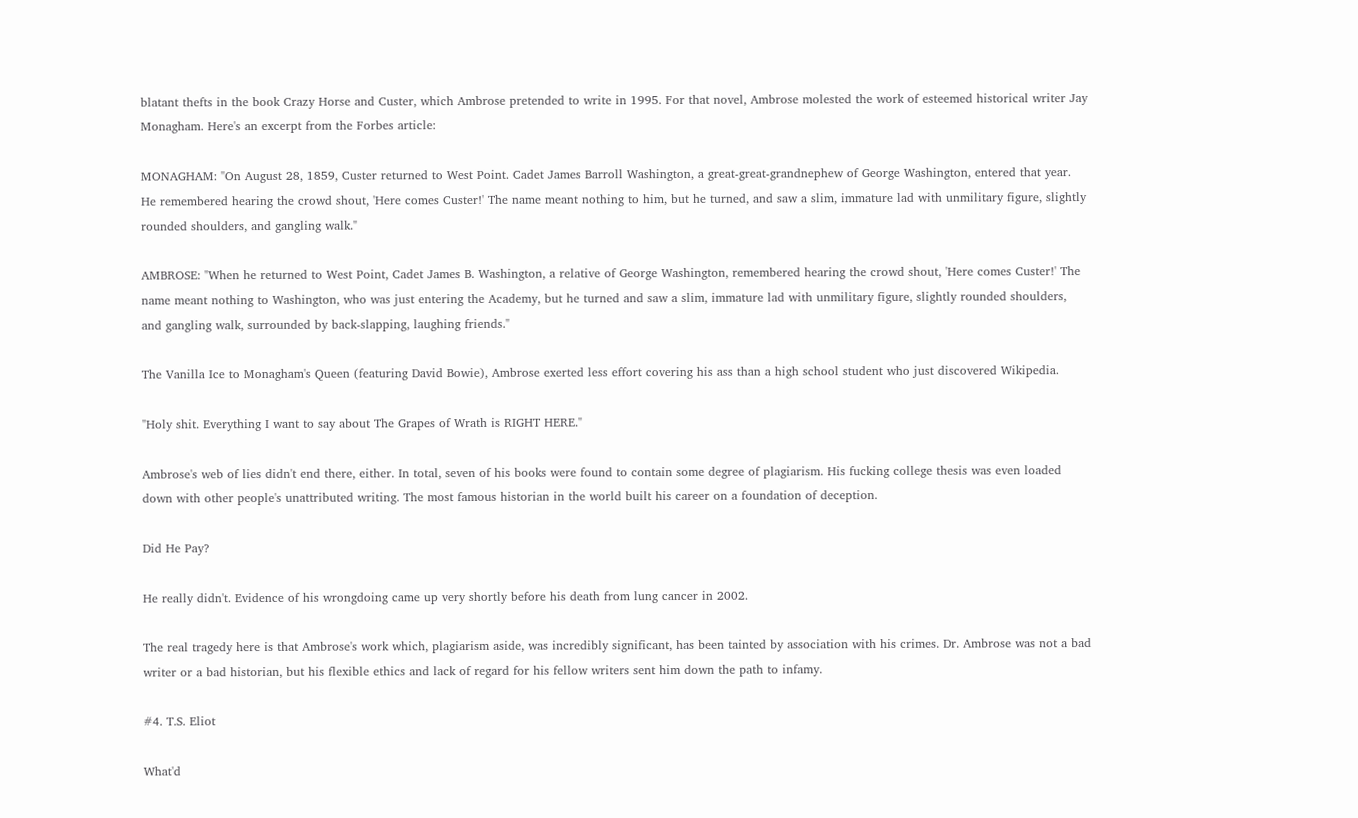blatant thefts in the book Crazy Horse and Custer, which Ambrose pretended to write in 1995. For that novel, Ambrose molested the work of esteemed historical writer Jay Monagham. Here's an excerpt from the Forbes article:

MONAGHAM: "On August 28, 1859, Custer returned to West Point. Cadet James Barroll Washington, a great-great-grandnephew of George Washington, entered that year. He remembered hearing the crowd shout, 'Here comes Custer!' The name meant nothing to him, but he turned, and saw a slim, immature lad with unmilitary figure, slightly rounded shoulders, and gangling walk."

AMBROSE: "When he returned to West Point, Cadet James B. Washington, a relative of George Washington, remembered hearing the crowd shout, 'Here comes Custer!' The name meant nothing to Washington, who was just entering the Academy, but he turned and saw a slim, immature lad with unmilitary figure, slightly rounded shoulders, and gangling walk, surrounded by back-slapping, laughing friends."

The Vanilla Ice to Monagham's Queen (featuring David Bowie), Ambrose exerted less effort covering his ass than a high school student who just discovered Wikipedia.

"Holy shit. Everything I want to say about The Grapes of Wrath is RIGHT HERE."

Ambrose's web of lies didn't end there, either. In total, seven of his books were found to contain some degree of plagiarism. His fucking college thesis was even loaded down with other people's unattributed writing. The most famous historian in the world built his career on a foundation of deception.

Did He Pay?

He really didn't. Evidence of his wrongdoing came up very shortly before his death from lung cancer in 2002.

The real tragedy here is that Ambrose's work which, plagiarism aside, was incredibly significant, has been tainted by association with his crimes. Dr. Ambrose was not a bad writer or a bad historian, but his flexible ethics and lack of regard for his fellow writers sent him down the path to infamy.

#4. T.S. Eliot

What'd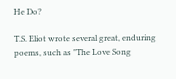He Do?

T.S. Eliot wrote several great, enduring poems, such as "The Love Song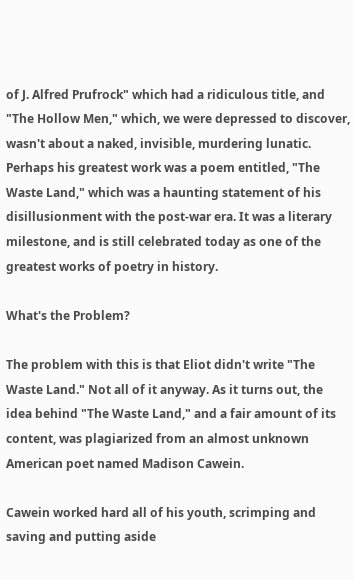of J. Alfred Prufrock" which had a ridiculous title, and "The Hollow Men," which, we were depressed to discover, wasn't about a naked, invisible, murdering lunatic. Perhaps his greatest work was a poem entitled, "The Waste Land," which was a haunting statement of his disillusionment with the post-war era. It was a literary milestone, and is still celebrated today as one of the greatest works of poetry in history.

What's the Problem?

The problem with this is that Eliot didn't write "The Waste Land." Not all of it anyway. As it turns out, the idea behind "The Waste Land," and a fair amount of its content, was plagiarized from an almost unknown American poet named Madison Cawein.

Cawein worked hard all of his youth, scrimping and saving and putting aside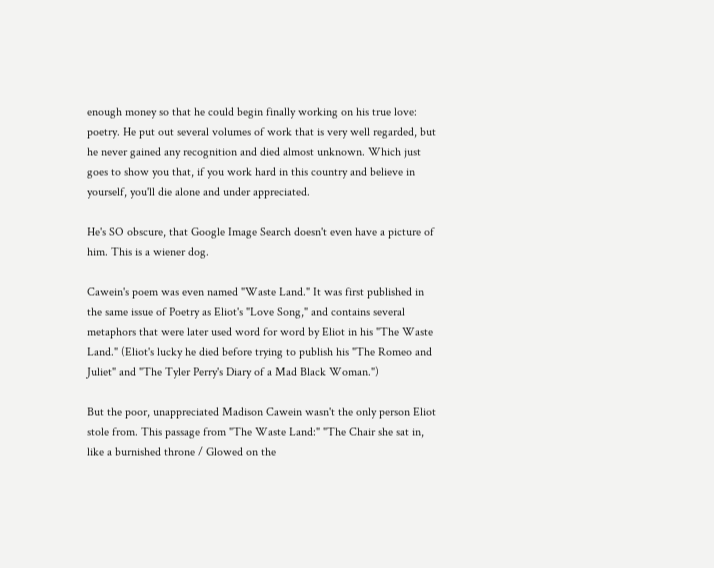enough money so that he could begin finally working on his true love: poetry. He put out several volumes of work that is very well regarded, but he never gained any recognition and died almost unknown. Which just goes to show you that, if you work hard in this country and believe in yourself, you'll die alone and under appreciated.

He's SO obscure, that Google Image Search doesn't even have a picture of him. This is a wiener dog.

Cawein's poem was even named "Waste Land." It was first published in the same issue of Poetry as Eliot's "Love Song," and contains several metaphors that were later used word for word by Eliot in his "The Waste Land." (Eliot's lucky he died before trying to publish his "The Romeo and Juliet" and "The Tyler Perry's Diary of a Mad Black Woman.")

But the poor, unappreciated Madison Cawein wasn't the only person Eliot stole from. This passage from "The Waste Land:" "The Chair she sat in, like a burnished throne / Glowed on the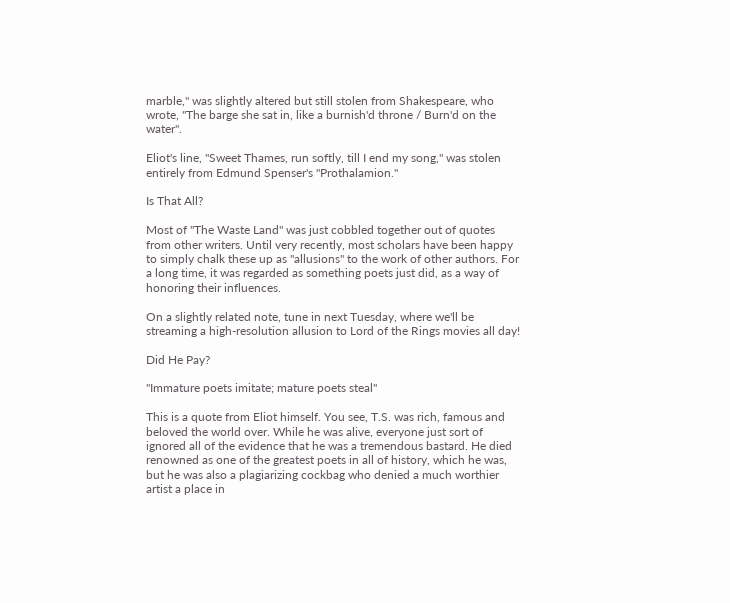marble," was slightly altered but still stolen from Shakespeare, who wrote, "The barge she sat in, like a burnish'd throne / Burn'd on the water".

Eliot's line, "Sweet Thames, run softly, till I end my song," was stolen entirely from Edmund Spenser's "Prothalamion."

Is That All?

Most of "The Waste Land" was just cobbled together out of quotes from other writers. Until very recently, most scholars have been happy to simply chalk these up as "allusions" to the work of other authors. For a long time, it was regarded as something poets just did, as a way of honoring their influences.

On a slightly related note, tune in next Tuesday, where we'll be streaming a high-resolution allusion to Lord of the Rings movies all day!

Did He Pay?

"Immature poets imitate; mature poets steal"

This is a quote from Eliot himself. You see, T.S. was rich, famous and beloved the world over. While he was alive, everyone just sort of ignored all of the evidence that he was a tremendous bastard. He died renowned as one of the greatest poets in all of history, which he was, but he was also a plagiarizing cockbag who denied a much worthier artist a place in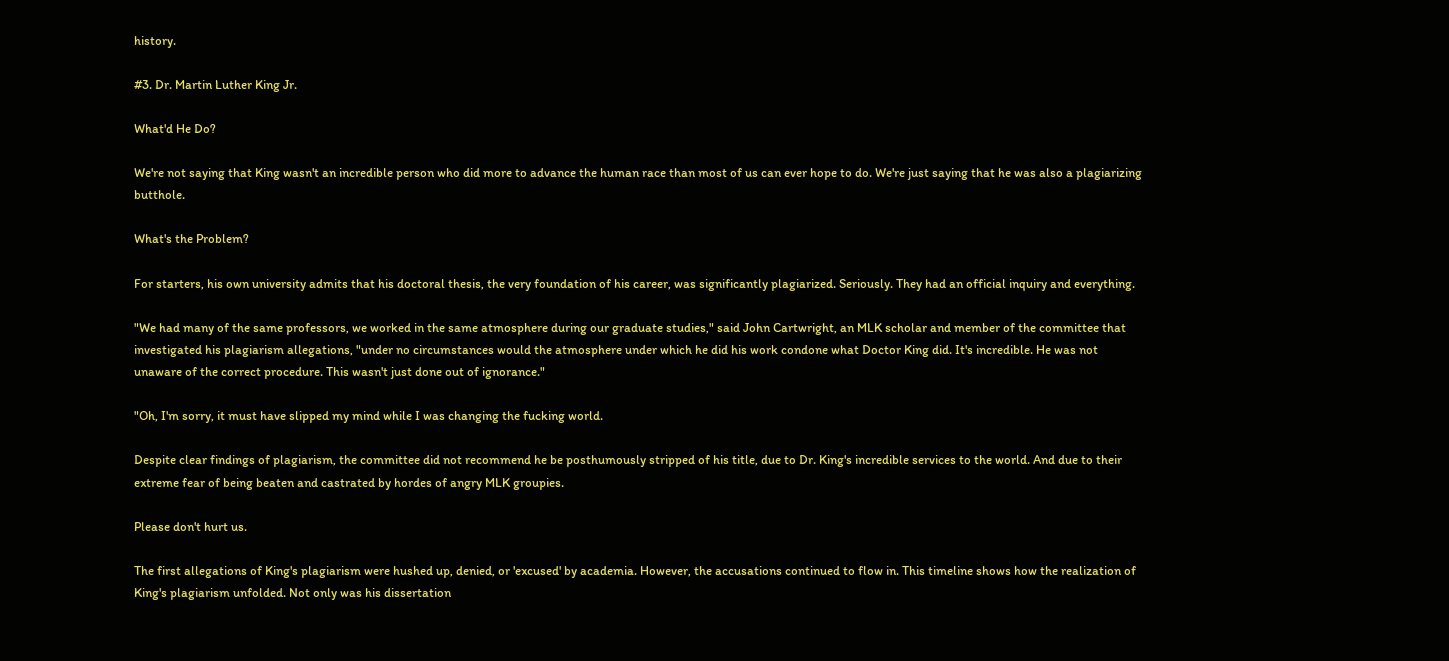history.

#3. Dr. Martin Luther King Jr.

What'd He Do?

We're not saying that King wasn't an incredible person who did more to advance the human race than most of us can ever hope to do. We're just saying that he was also a plagiarizing butthole.

What's the Problem?

For starters, his own university admits that his doctoral thesis, the very foundation of his career, was significantly plagiarized. Seriously. They had an official inquiry and everything.

"We had many of the same professors, we worked in the same atmosphere during our graduate studies," said John Cartwright, an MLK scholar and member of the committee that investigated his plagiarism allegations, "under no circumstances would the atmosphere under which he did his work condone what Doctor King did. It's incredible. He was not unaware of the correct procedure. This wasn't just done out of ignorance."

"Oh, I'm sorry, it must have slipped my mind while I was changing the fucking world.

Despite clear findings of plagiarism, the committee did not recommend he be posthumously stripped of his title, due to Dr. King's incredible services to the world. And due to their extreme fear of being beaten and castrated by hordes of angry MLK groupies.

Please don't hurt us.

The first allegations of King's plagiarism were hushed up, denied, or 'excused' by academia. However, the accusations continued to flow in. This timeline shows how the realization of King's plagiarism unfolded. Not only was his dissertation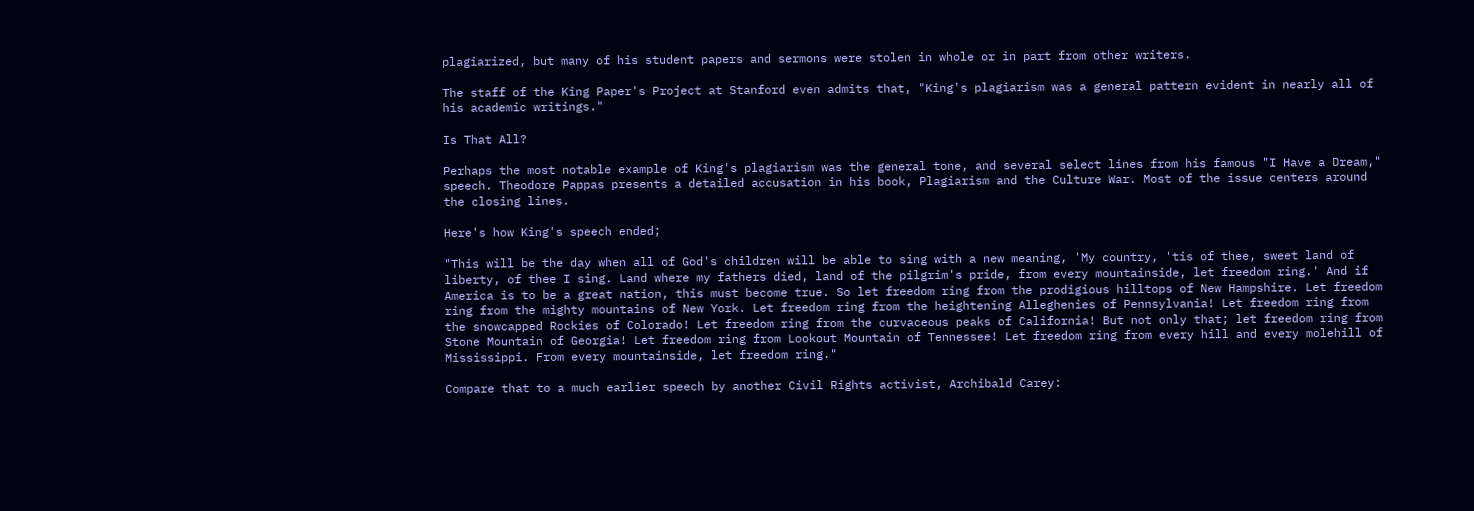plagiarized, but many of his student papers and sermons were stolen in whole or in part from other writers.

The staff of the King Paper's Project at Stanford even admits that, "King's plagiarism was a general pattern evident in nearly all of his academic writings."

Is That All?

Perhaps the most notable example of King's plagiarism was the general tone, and several select lines from his famous "I Have a Dream," speech. Theodore Pappas presents a detailed accusation in his book, Plagiarism and the Culture War. Most of the issue centers around the closing lines.

Here's how King's speech ended;

"This will be the day when all of God's children will be able to sing with a new meaning, 'My country, 'tis of thee, sweet land of liberty, of thee I sing. Land where my fathers died, land of the pilgrim's pride, from every mountainside, let freedom ring.' And if America is to be a great nation, this must become true. So let freedom ring from the prodigious hilltops of New Hampshire. Let freedom ring from the mighty mountains of New York. Let freedom ring from the heightening Alleghenies of Pennsylvania! Let freedom ring from the snowcapped Rockies of Colorado! Let freedom ring from the curvaceous peaks of California! But not only that; let freedom ring from Stone Mountain of Georgia! Let freedom ring from Lookout Mountain of Tennessee! Let freedom ring from every hill and every molehill of Mississippi. From every mountainside, let freedom ring."

Compare that to a much earlier speech by another Civil Rights activist, Archibald Carey: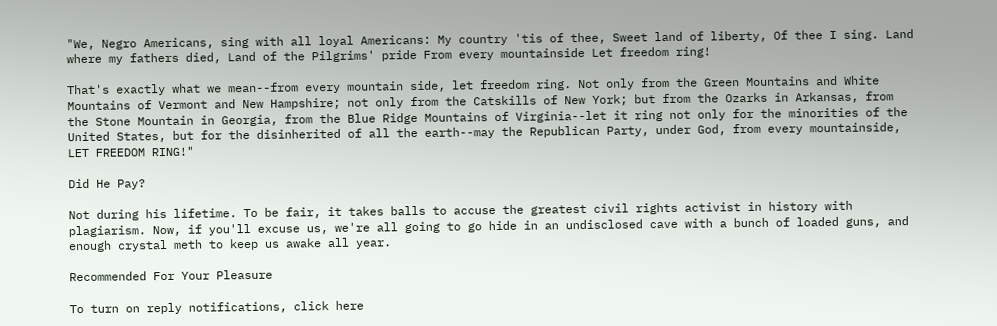"We, Negro Americans, sing with all loyal Americans: My country 'tis of thee, Sweet land of liberty, Of thee I sing. Land where my fathers died, Land of the Pilgrims' pride From every mountainside Let freedom ring!

That's exactly what we mean--from every mountain side, let freedom ring. Not only from the Green Mountains and White Mountains of Vermont and New Hampshire; not only from the Catskills of New York; but from the Ozarks in Arkansas, from the Stone Mountain in Georgia, from the Blue Ridge Mountains of Virginia--let it ring not only for the minorities of the United States, but for the disinherited of all the earth--may the Republican Party, under God, from every mountainside, LET FREEDOM RING!"

Did He Pay?

Not during his lifetime. To be fair, it takes balls to accuse the greatest civil rights activist in history with plagiarism. Now, if you'll excuse us, we're all going to go hide in an undisclosed cave with a bunch of loaded guns, and enough crystal meth to keep us awake all year.

Recommended For Your Pleasure

To turn on reply notifications, click here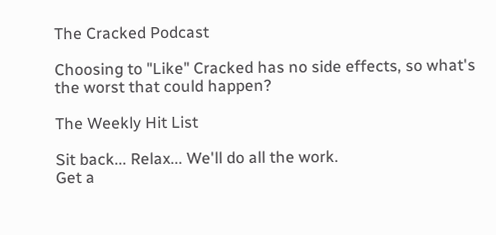The Cracked Podcast

Choosing to "Like" Cracked has no side effects, so what's the worst that could happen?

The Weekly Hit List

Sit back... Relax... We'll do all the work.
Get a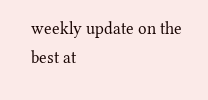weekly update on the best at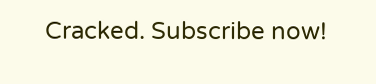Cracked. Subscribe now!